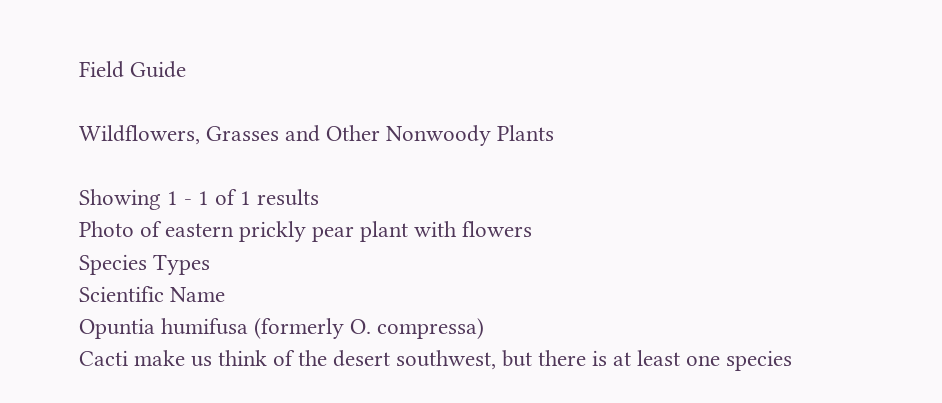Field Guide

Wildflowers, Grasses and Other Nonwoody Plants

Showing 1 - 1 of 1 results
Photo of eastern prickly pear plant with flowers
Species Types
Scientific Name
Opuntia humifusa (formerly O. compressa)
Cacti make us think of the desert southwest, but there is at least one species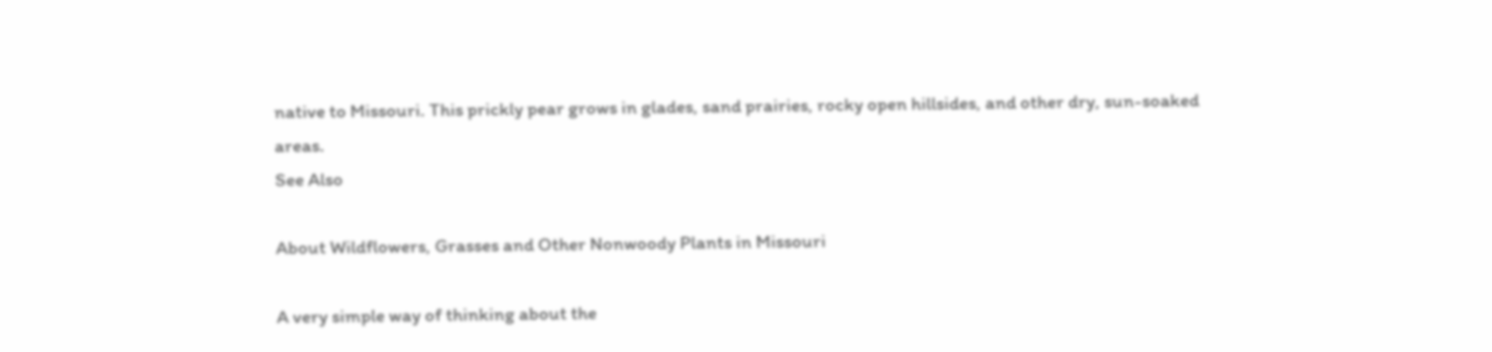native to Missouri. This prickly pear grows in glades, sand prairies, rocky open hillsides, and other dry, sun-soaked areas.
See Also

About Wildflowers, Grasses and Other Nonwoody Plants in Missouri

A very simple way of thinking about the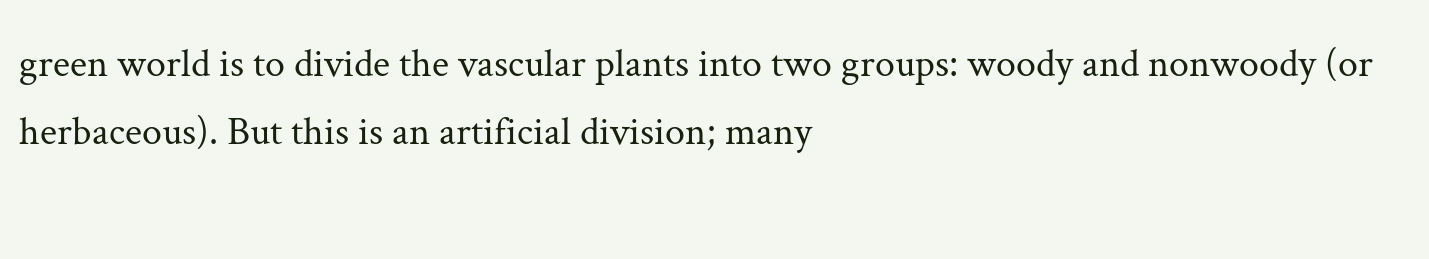green world is to divide the vascular plants into two groups: woody and nonwoody (or herbaceous). But this is an artificial division; many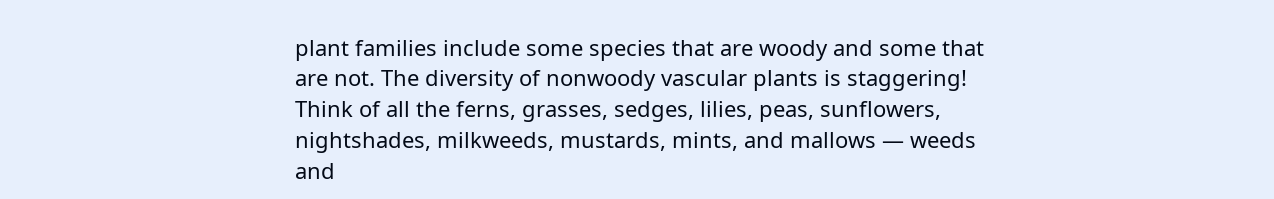plant families include some species that are woody and some that are not. The diversity of nonwoody vascular plants is staggering! Think of all the ferns, grasses, sedges, lilies, peas, sunflowers, nightshades, milkweeds, mustards, mints, and mallows — weeds and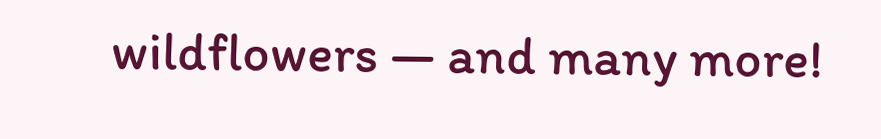wildflowers — and many more!